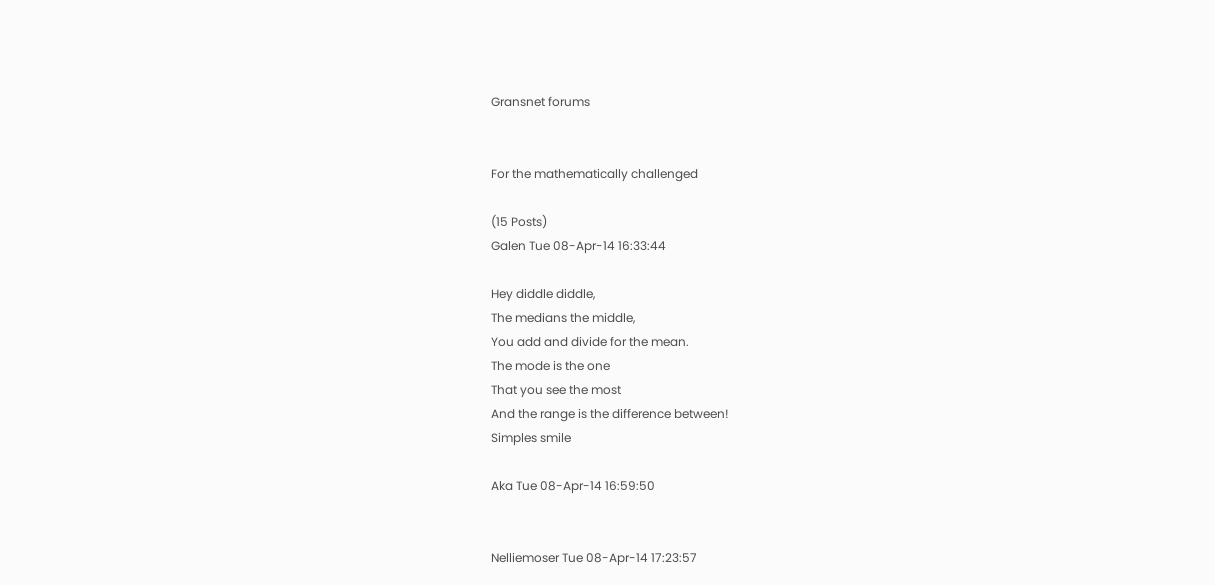Gransnet forums


For the mathematically challenged

(15 Posts)
Galen Tue 08-Apr-14 16:33:44

Hey diddle diddle,
The medians the middle,
You add and divide for the mean.
The mode is the one
That you see the most
And the range is the difference between!
Simples smile

Aka Tue 08-Apr-14 16:59:50


Nelliemoser Tue 08-Apr-14 17:23:57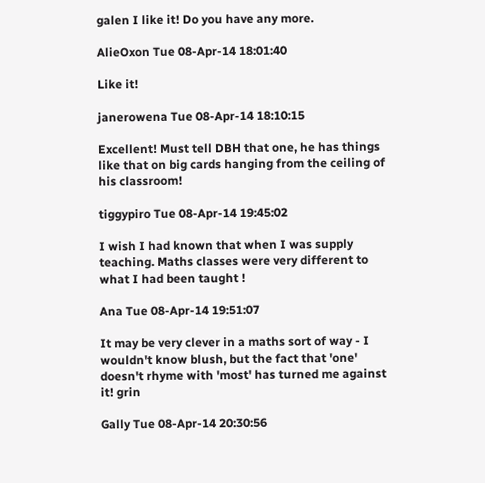galen I like it! Do you have any more.

AlieOxon Tue 08-Apr-14 18:01:40

Like it!

janerowena Tue 08-Apr-14 18:10:15

Excellent! Must tell DBH that one, he has things like that on big cards hanging from the ceiling of his classroom!

tiggypiro Tue 08-Apr-14 19:45:02

I wish I had known that when I was supply teaching. Maths classes were very different to what I had been taught !

Ana Tue 08-Apr-14 19:51:07

It may be very clever in a maths sort of way - I wouldn't know blush, but the fact that 'one' doesn't rhyme with 'most' has turned me against it! grin

Gally Tue 08-Apr-14 20:30:56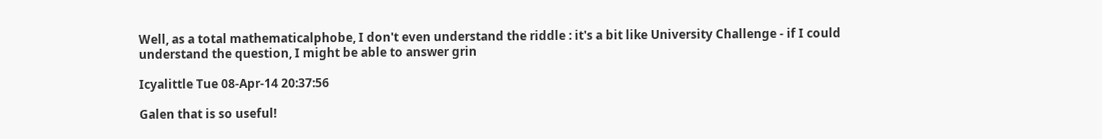Well, as a total mathematicalphobe, I don't even understand the riddle : it's a bit like University Challenge - if I could understand the question, I might be able to answer grin

Icyalittle Tue 08-Apr-14 20:37:56

Galen that is so useful!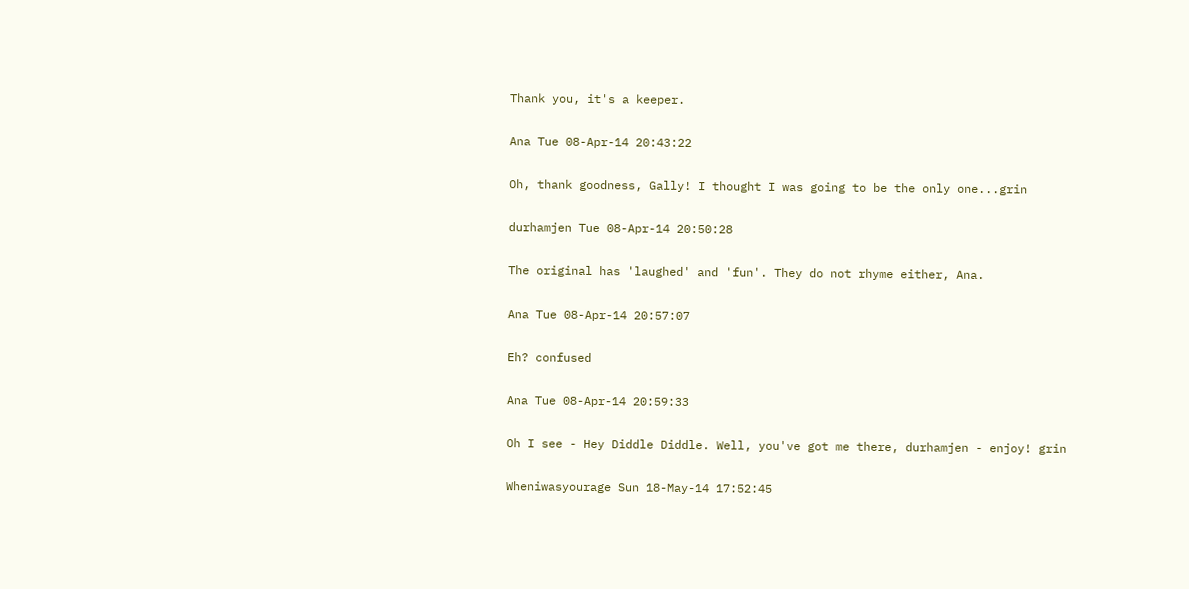Thank you, it's a keeper.

Ana Tue 08-Apr-14 20:43:22

Oh, thank goodness, Gally! I thought I was going to be the only one...grin

durhamjen Tue 08-Apr-14 20:50:28

The original has 'laughed' and 'fun'. They do not rhyme either, Ana.

Ana Tue 08-Apr-14 20:57:07

Eh? confused

Ana Tue 08-Apr-14 20:59:33

Oh I see - Hey Diddle Diddle. Well, you've got me there, durhamjen - enjoy! grin

Wheniwasyourage Sun 18-May-14 17:52:45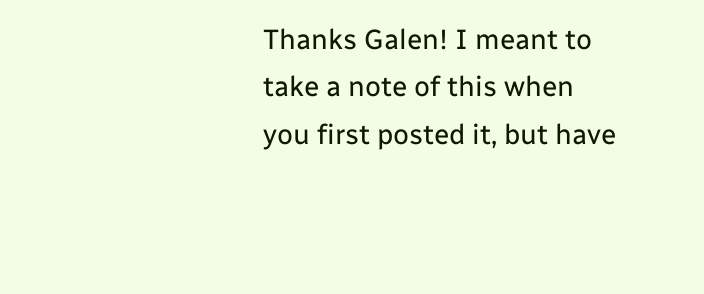Thanks Galen! I meant to take a note of this when you first posted it, but have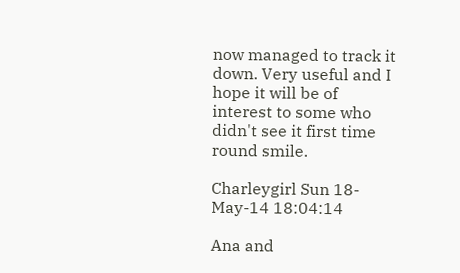now managed to track it down. Very useful and I hope it will be of interest to some who didn't see it first time round smile.

Charleygirl Sun 18-May-14 18:04:14

Ana and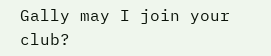Gally may I join your club?